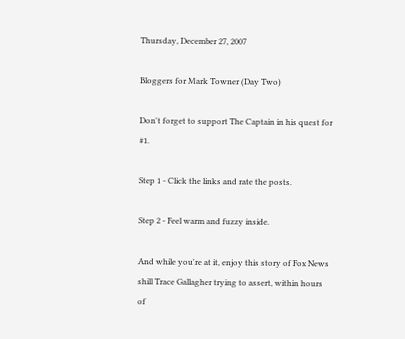Thursday, December 27, 2007

Bloggers for Mark Towner (Day Two)

Don't forget to support The Captain in his quest for #1.

Step 1 - Click the links and rate the posts.

Step 2 - Feel warm and fuzzy inside.

And while you're at it, enjoy this story of Fox News shill Trace Gallagher trying to assert, within hours of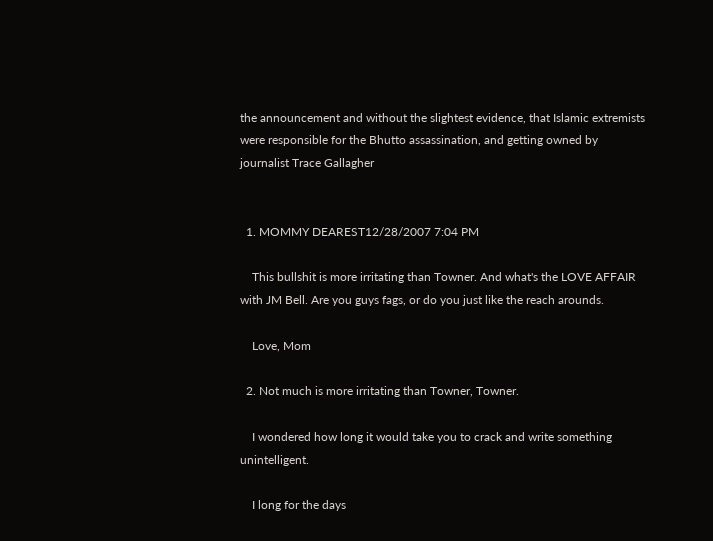the announcement and without the slightest evidence, that Islamic extremists were responsible for the Bhutto assassination, and getting owned by journalist Trace Gallagher


  1. MOMMY DEAREST12/28/2007 7:04 PM

    This bullshit is more irritating than Towner. And what's the LOVE AFFAIR with JM Bell. Are you guys fags, or do you just like the reach arounds.

    Love, Mom

  2. Not much is more irritating than Towner, Towner.

    I wondered how long it would take you to crack and write something unintelligent.

    I long for the days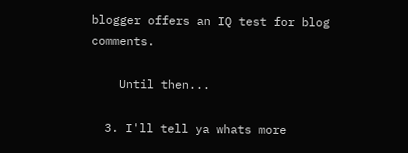blogger offers an IQ test for blog comments.

    Until then...

  3. I'll tell ya whats more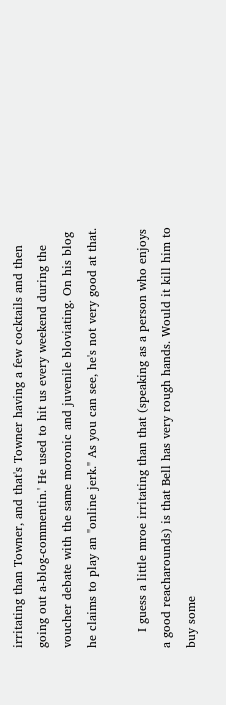irritating than Towner, and that's Towner having a few cocktails and then going out a-blog-commentin.' He used to hit us every weekend during the voucher debate with the same moronic and juvenile bloviating. On his blog he claims to play an "online jerk." As you can see, he's not very good at that.

    I guess a little mroe irritating than that (speaking as a person who enjoys a good reacharounds) is that Bell has very rough hands. Would it kill him to buy some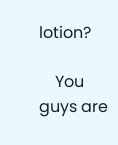lotion?

    You guys are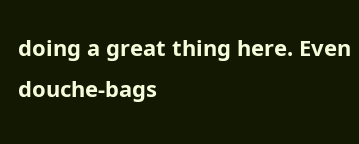doing a great thing here. Even douche-bags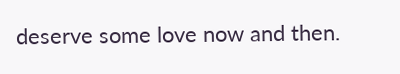deserve some love now and then.